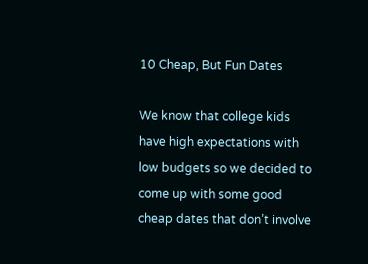10 Cheap, But Fun Dates

We know that college kids have high expectations with low budgets so we decided to come up with some good cheap dates that don’t involve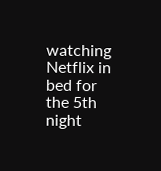watching Netflix in bed for the 5th night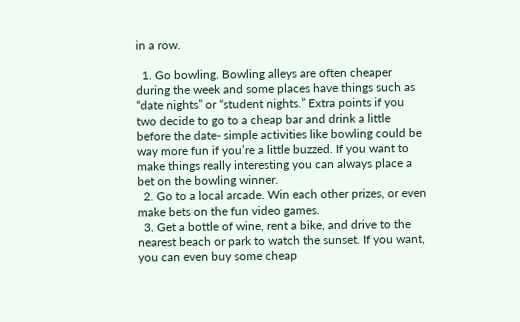in a row.

  1. Go bowling. Bowling alleys are often cheaper during the week and some places have things such as “date nights” or “student nights.” Extra points if you two decide to go to a cheap bar and drink a little before the date- simple activities like bowling could be way more fun if you’re a little buzzed. If you want to make things really interesting you can always place a bet on the bowling winner.
  2. Go to a local arcade. Win each other prizes, or even make bets on the fun video games.
  3. Get a bottle of wine, rent a bike, and drive to the nearest beach or park to watch the sunset. If you want, you can even buy some cheap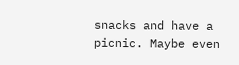snacks and have a picnic. Maybe even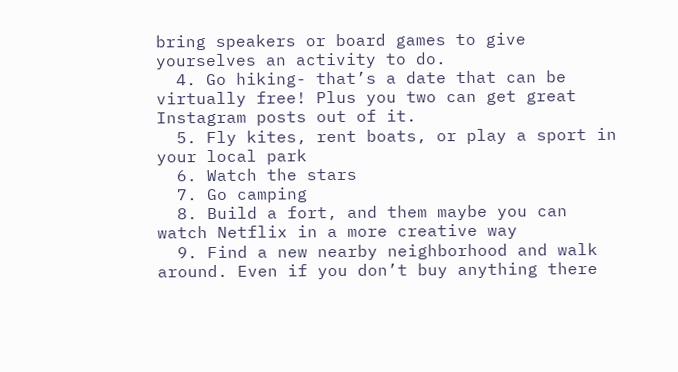bring speakers or board games to give yourselves an activity to do.
  4. Go hiking- that’s a date that can be virtually free! Plus you two can get great Instagram posts out of it.
  5. Fly kites, rent boats, or play a sport in your local park
  6. Watch the stars
  7. Go camping
  8. Build a fort, and them maybe you can watch Netflix in a more creative way
  9. Find a new nearby neighborhood and walk around. Even if you don’t buy anything there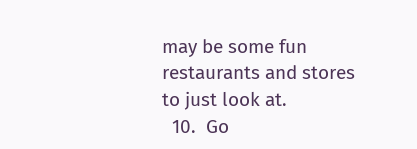may be some fun restaurants and stores to just look at.
  10.  Go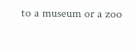to a museum or a zoo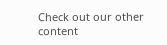Check out our other content